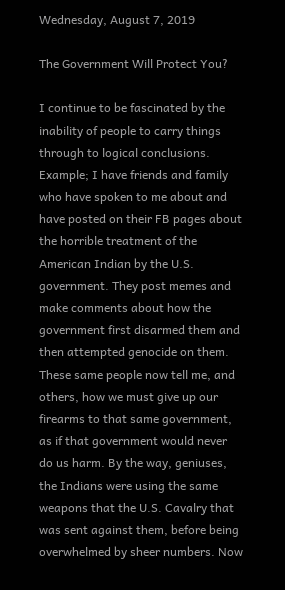Wednesday, August 7, 2019

The Government Will Protect You?

I continue to be fascinated by the inability of people to carry things through to logical conclusions.
Example; I have friends and family who have spoken to me about and have posted on their FB pages about the horrible treatment of the American Indian by the U.S. government. They post memes and make comments about how the government first disarmed them and then attempted genocide on them.
These same people now tell me, and others, how we must give up our firearms to that same government, as if that government would never do us harm. By the way, geniuses, the Indians were using the same weapons that the U.S. Cavalry that was sent against them, before being overwhelmed by sheer numbers. Now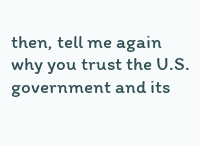then, tell me again why you trust the U.S. government and its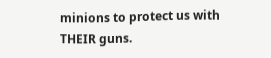minions to protect us with THEIR guns.